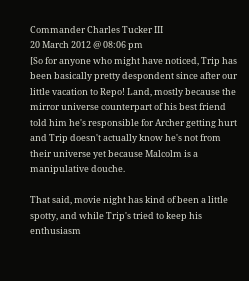Commander Charles Tucker III
20 March 2012 @ 08:06 pm
[So for anyone who might have noticed, Trip has been basically pretty despondent since after our little vacation to Repo! Land, mostly because the mirror universe counterpart of his best friend told him he's responsible for Archer getting hurt and Trip doesn't actually know he's not from their universe yet because Malcolm is a manipulative douche.

That said, movie night has kind of been a little spotty, and while Trip's tried to keep his enthusiasm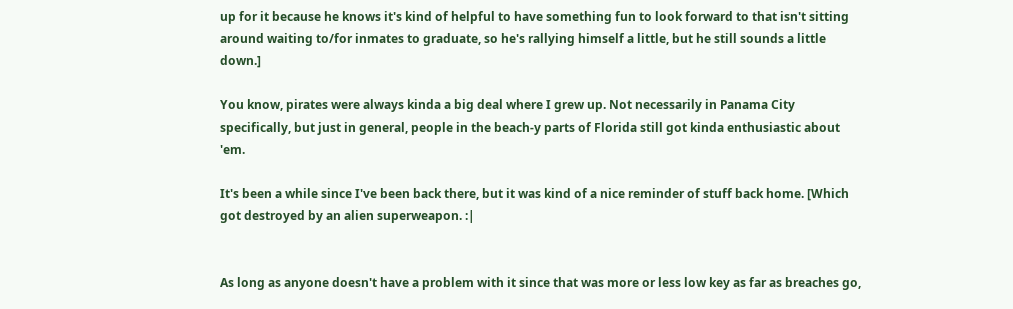up for it because he knows it's kind of helpful to have something fun to look forward to that isn't sitting around waiting to/for inmates to graduate, so he's rallying himself a little, but he still sounds a little down.]

You know, pirates were always kinda a big deal where I grew up. Not necessarily in Panama City specifically, but just in general, people in the beach-y parts of Florida still got kinda enthusiastic about 'em.

It's been a while since I've been back there, but it was kind of a nice reminder of stuff back home. [Which got destroyed by an alien superweapon. :|


As long as anyone doesn't have a problem with it since that was more or less low key as far as breaches go,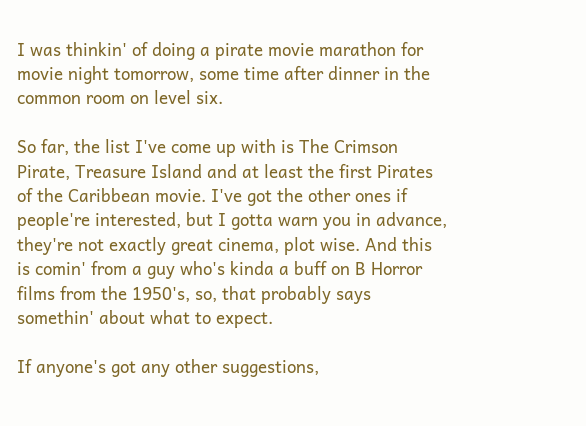I was thinkin' of doing a pirate movie marathon for movie night tomorrow, some time after dinner in the common room on level six.

So far, the list I've come up with is The Crimson Pirate, Treasure Island and at least the first Pirates of the Caribbean movie. I've got the other ones if people're interested, but I gotta warn you in advance, they're not exactly great cinema, plot wise. And this is comin' from a guy who's kinda a buff on B Horror films from the 1950's, so, that probably says somethin' about what to expect.

If anyone's got any other suggestions,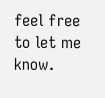feel free to let me know.